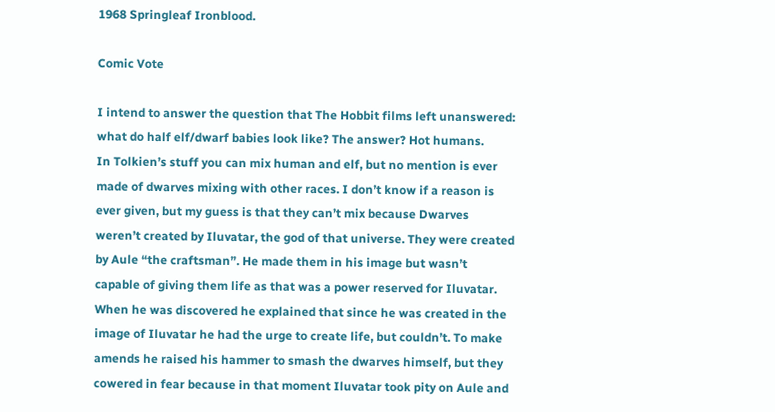1968 Springleaf Ironblood.

Comic Vote

I intend to answer the question that The Hobbit films left unanswered: what do half elf/dwarf babies look like? The answer? Hot humans.
In Tolkien’s stuff you can mix human and elf, but no mention is ever made of dwarves mixing with other races. I don’t know if a reason is ever given, but my guess is that they can’t mix because Dwarves weren’t created by Iluvatar, the god of that universe. They were created by Aule “the craftsman”. He made them in his image but wasn’t capable of giving them life as that was a power reserved for Iluvatar. When he was discovered he explained that since he was created in the image of Iluvatar he had the urge to create life, but couldn’t. To make amends he raised his hammer to smash the dwarves himself, but they cowered in fear because in that moment Iluvatar took pity on Aule and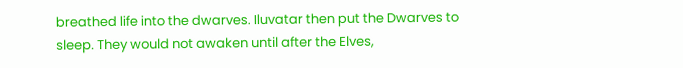breathed life into the dwarves. Iluvatar then put the Dwarves to sleep. They would not awaken until after the Elves,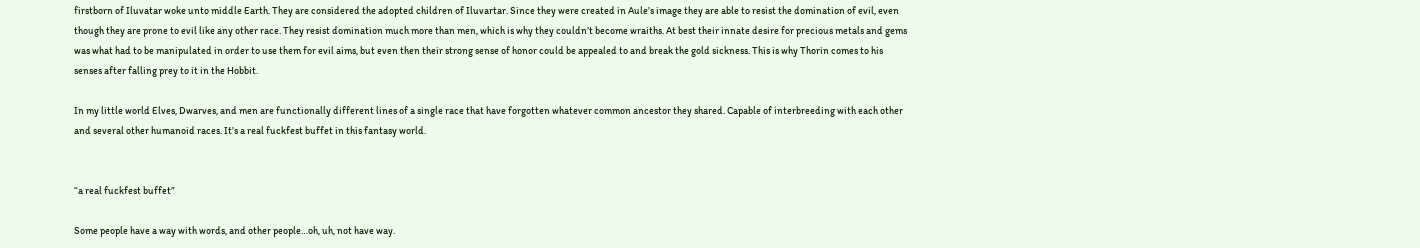firstborn of Iluvatar woke unto middle Earth. They are considered the adopted children of Iluvartar. Since they were created in Aule’s image they are able to resist the domination of evil, even though they are prone to evil like any other race. They resist domination much more than men, which is why they couldn’t become wraiths. At best their innate desire for precious metals and gems was what had to be manipulated in order to use them for evil aims, but even then their strong sense of honor could be appealed to and break the gold sickness. This is why Thorin comes to his senses after falling prey to it in the Hobbit.

In my little world Elves, Dwarves, and men are functionally different lines of a single race that have forgotten whatever common ancestor they shared. Capable of interbreeding with each other and several other humanoid races. It’s a real fuckfest buffet in this fantasy world.


“a real fuckfest buffet”

Some people have a way with words, and other people…oh, uh, not have way.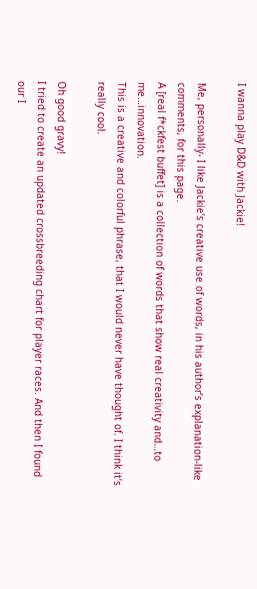I wanna play D&D with Jackie!

Me, personally- I like Jackie’s creative use of words, in his author’s explanation-like comments, for this page.
A [real f*ckfest buffet] is a collection of words that show real creativity and…to me…innovation.
This is a creative and colorful phrase, that I would never have thought of. I think it’s really cool.

Oh good gravy!
I tried to create an updated crossbreeding chart for player races. And then I found our I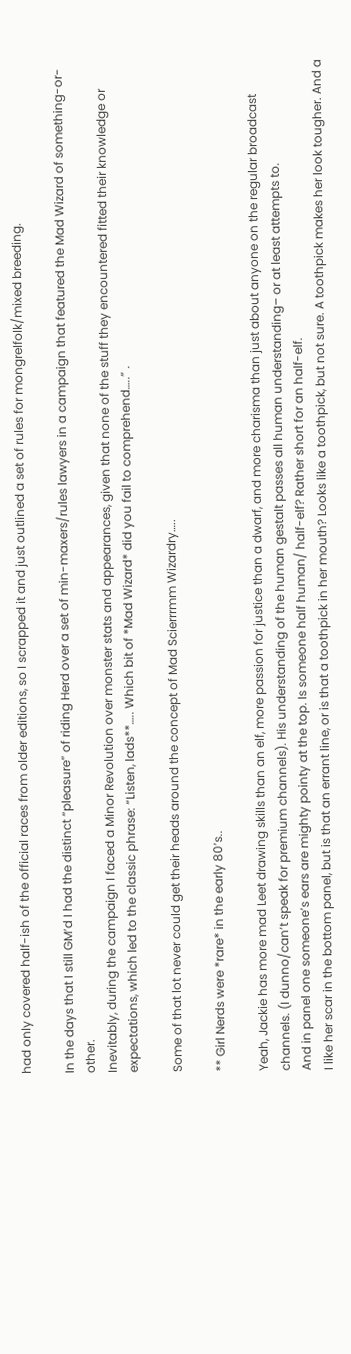had only covered half-ish of the official races from older editions, so I scrapped it and just outlined a set of rules for mongrelfolk/mixed breeding.

In the days that I still GM’d I had the distinct “pleasure” of riding Herd over a set of min-maxers/rules lawyers in a campaign that featured the Mad Wizard of something-or-other.
Inevitably, during the campaign I faced a Minor Revolution over monster stats and appearances, given that none of the stuff they encountered fitted their knowledge or expectations, which led to the classic phrase: “Listen, lads**….. Which bit of *Mad Wizard* did you fail to comprehend…..” .

Some of that lot never could get their heads around the concept of Mad Scierrrmm Wizardry…..

** Girl Nerds were *rare* in the early 80’s..

Yeah, Jackie has more mad Leet drawing skills than an elf, more passion for justice than a dwarf, and more charisma than just about anyone on the regular broadcast channels. (I dunno/can’t speak for premium channels). His understanding of the human gestalt passes all human understanding– or at least attempts to.
And in panel one someone’s ears are mighty pointy at the top. Is someone half human/ half-elf? Rather short for an half-elf.
I like her scar in the bottom panel, but is that an errant line, or is that a toothpick in her mouth? Looks like a toothpick, but not sure. A toothpick makes her look tougher. And a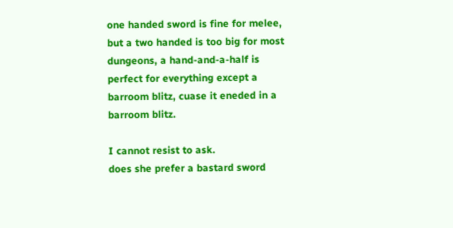one handed sword is fine for melee, but a two handed is too big for most dungeons, a hand-and-a-half is perfect for everything except a barroom blitz, cuase it eneded in a barroom blitz.

I cannot resist to ask.
does she prefer a bastard sword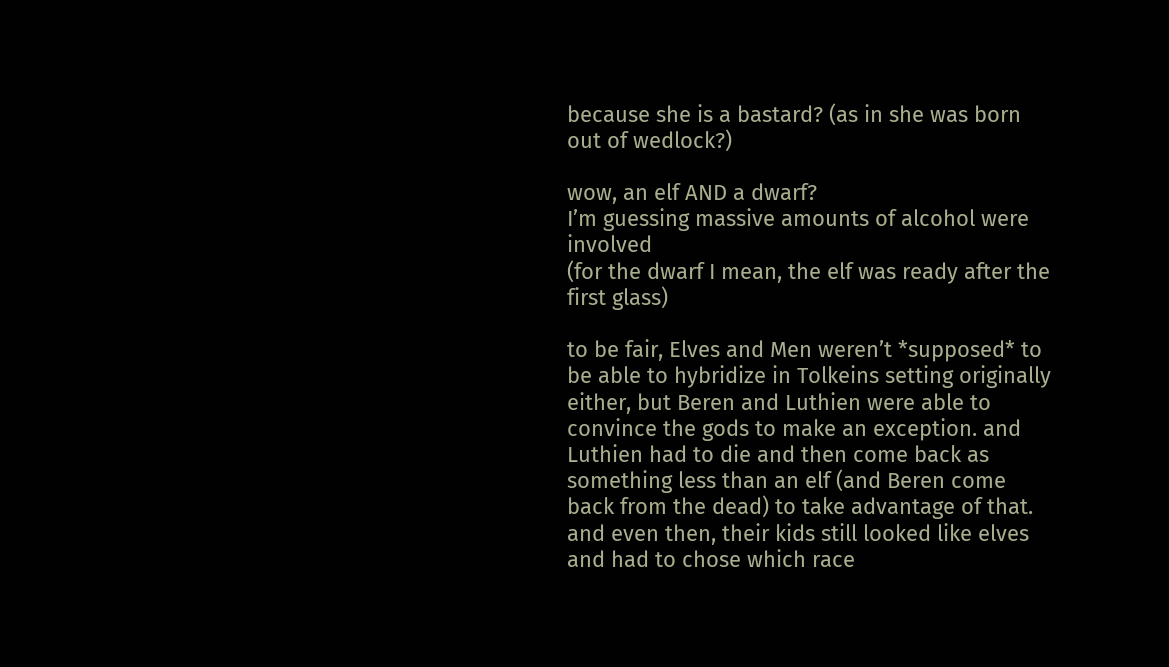because she is a bastard? (as in she was born out of wedlock?)

wow, an elf AND a dwarf?
I’m guessing massive amounts of alcohol were involved
(for the dwarf I mean, the elf was ready after the first glass)

to be fair, Elves and Men weren’t *supposed* to be able to hybridize in Tolkeins setting originally either, but Beren and Luthien were able to convince the gods to make an exception. and Luthien had to die and then come back as something less than an elf (and Beren come back from the dead) to take advantage of that. and even then, their kids still looked like elves and had to chose which race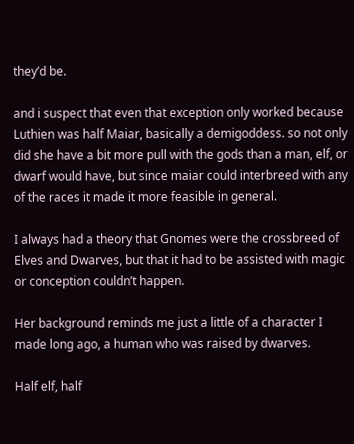they’d be.

and i suspect that even that exception only worked because Luthien was half Maiar, basically a demigoddess. so not only did she have a bit more pull with the gods than a man, elf, or dwarf would have, but since maiar could interbreed with any of the races it made it more feasible in general.

I always had a theory that Gnomes were the crossbreed of Elves and Dwarves, but that it had to be assisted with magic or conception couldn’t happen.

Her background reminds me just a little of a character I made long ago, a human who was raised by dwarves.

Half elf, half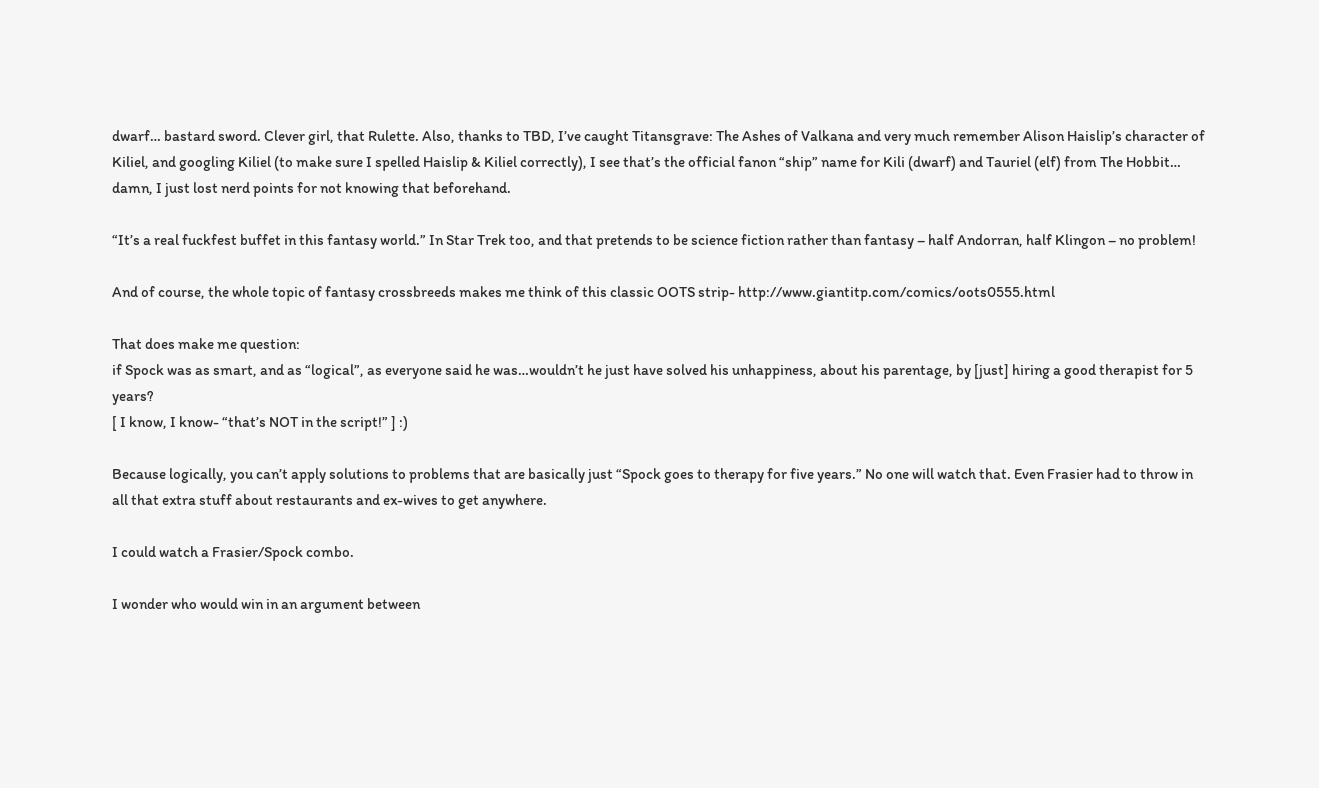dwarf… bastard sword. Clever girl, that Rulette. Also, thanks to TBD, I’ve caught Titansgrave: The Ashes of Valkana and very much remember Alison Haislip’s character of Kiliel, and googling Kiliel (to make sure I spelled Haislip & Kiliel correctly), I see that’s the official fanon “ship” name for Kili (dwarf) and Tauriel (elf) from The Hobbit… damn, I just lost nerd points for not knowing that beforehand.

“It’s a real fuckfest buffet in this fantasy world.” In Star Trek too, and that pretends to be science fiction rather than fantasy – half Andorran, half Klingon – no problem!

And of course, the whole topic of fantasy crossbreeds makes me think of this classic OOTS strip- http://www.giantitp.com/comics/oots0555.html

That does make me question:
if Spock was as smart, and as “logical”, as everyone said he was…wouldn’t he just have solved his unhappiness, about his parentage, by [just] hiring a good therapist for 5 years?
[ I know, I know- “that’s NOT in the script!” ] :)

Because logically, you can’t apply solutions to problems that are basically just “Spock goes to therapy for five years.” No one will watch that. Even Frasier had to throw in all that extra stuff about restaurants and ex-wives to get anywhere.

I could watch a Frasier/Spock combo.

I wonder who would win in an argument between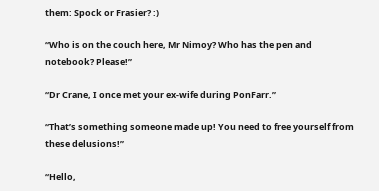them: Spock or Frasier? :)

“Who is on the couch here, Mr Nimoy? Who has the pen and notebook? Please!”

“Dr Crane, I once met your ex-wife during PonFarr.”

“That’s something someone made up! You need to free yourself from these delusions!”

“Hello,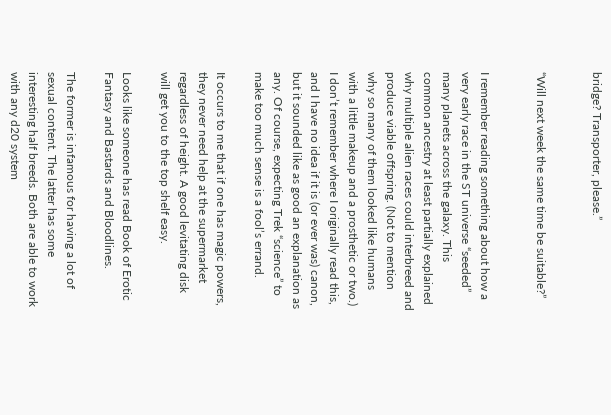bridge? Transporter, please.”


“Will next week the same time be suitable?”


I remember reading something about how a very early race in the ST universe “seeded” many planets across the galaxy. This common ancestry at least partially explained why multiple alien races could interbreed and produce viable offspring. (Not to mention why so many of them looked like humans with a little makeup and a prosthetic or two.) I don’t remember where I originally read this, and I have no idea if it is (or ever was) canon, but it sounded like as good an explanation as any. Of course, expecting Trek “science” to make too much sense is a fool’s errand.

It occurs to me that if one has magic powers, they never need help at the supermarket regardless of height. A good levitating disk will get you to the top shelf easy.

Looks like someone has read Book of Erotic Fantasy and Bastards and Bloodlines.

The former is infamous for having a lot of sexual content. The latter has some interesting half breeds. Both are able to work with any d20 system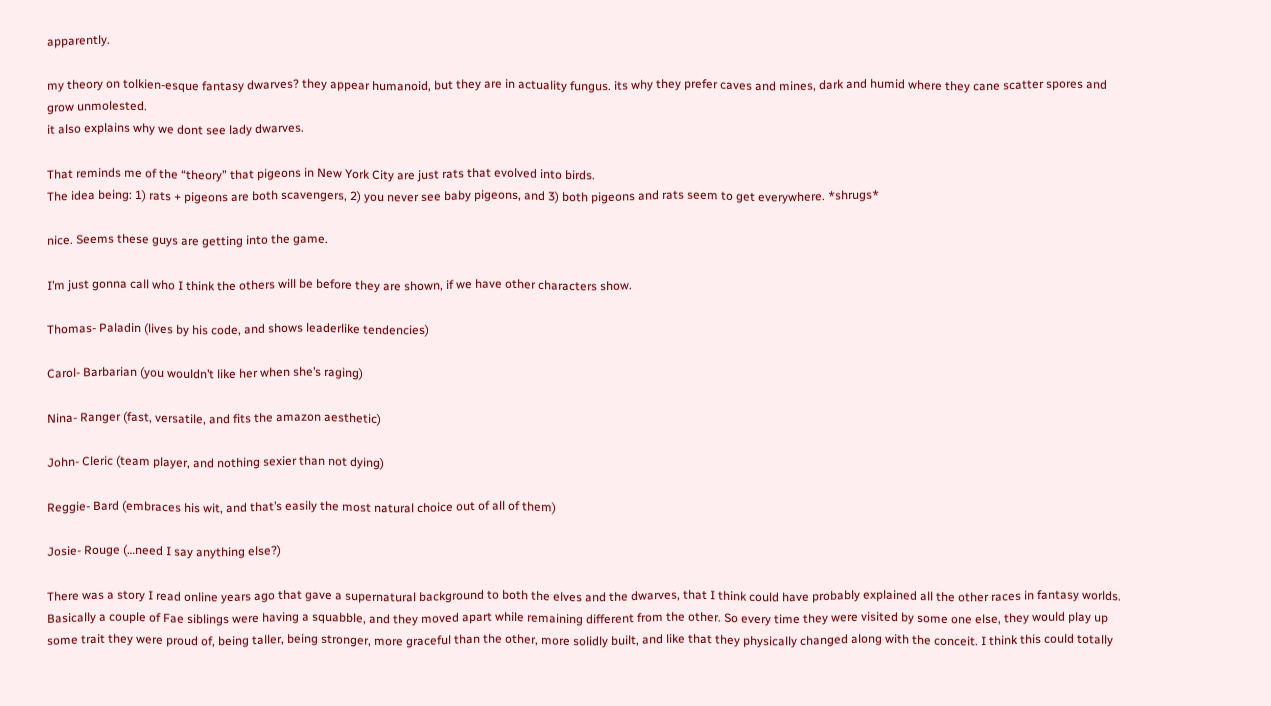apparently.

my theory on tolkien-esque fantasy dwarves? they appear humanoid, but they are in actuality fungus. its why they prefer caves and mines, dark and humid where they cane scatter spores and grow unmolested.
it also explains why we dont see lady dwarves.

That reminds me of the “theory” that pigeons in New York City are just rats that evolved into birds.
The idea being: 1) rats + pigeons are both scavengers, 2) you never see baby pigeons, and 3) both pigeons and rats seem to get everywhere. *shrugs*

nice. Seems these guys are getting into the game.

I’m just gonna call who I think the others will be before they are shown, if we have other characters show.

Thomas- Paladin (lives by his code, and shows leaderlike tendencies)

Carol- Barbarian (you wouldn’t like her when she’s raging)

Nina- Ranger (fast, versatile, and fits the amazon aesthetic)

John- Cleric (team player, and nothing sexier than not dying)

Reggie- Bard (embraces his wit, and that’s easily the most natural choice out of all of them)

Josie- Rouge (…need I say anything else?)

There was a story I read online years ago that gave a supernatural background to both the elves and the dwarves, that I think could have probably explained all the other races in fantasy worlds. Basically a couple of Fae siblings were having a squabble, and they moved apart while remaining different from the other. So every time they were visited by some one else, they would play up some trait they were proud of, being taller, being stronger, more graceful than the other, more solidly built, and like that they physically changed along with the conceit. I think this could totally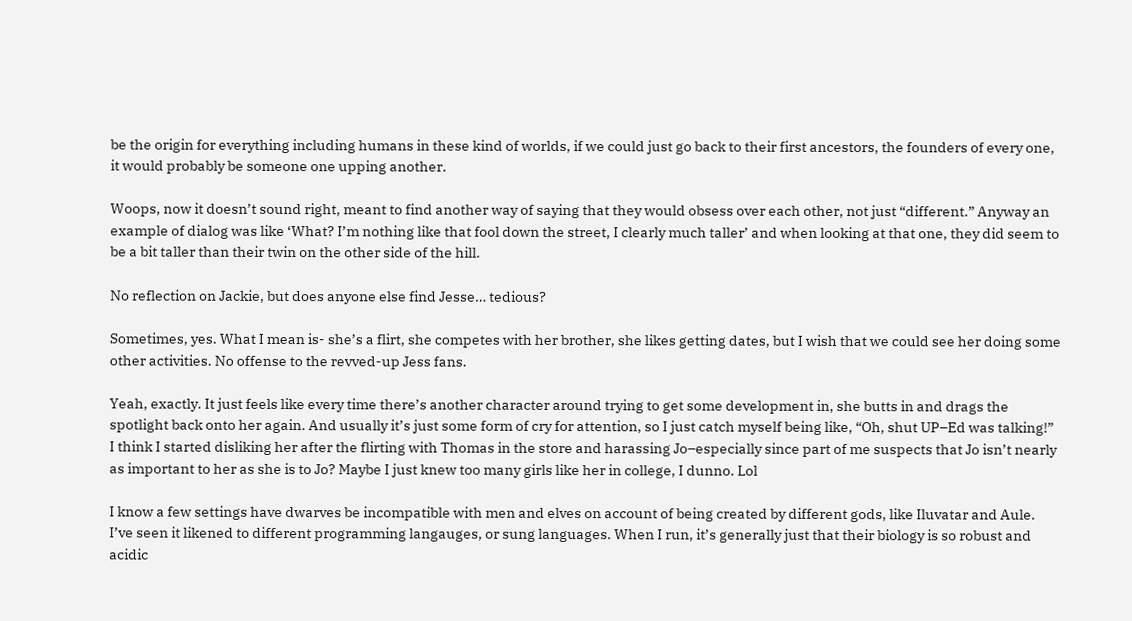be the origin for everything including humans in these kind of worlds, if we could just go back to their first ancestors, the founders of every one, it would probably be someone one upping another.

Woops, now it doesn’t sound right, meant to find another way of saying that they would obsess over each other, not just “different.” Anyway an example of dialog was like ‘What? I’m nothing like that fool down the street, I clearly much taller’ and when looking at that one, they did seem to be a bit taller than their twin on the other side of the hill.

No reflection on Jackie, but does anyone else find Jesse… tedious?

Sometimes, yes. What I mean is- she’s a flirt, she competes with her brother, she likes getting dates, but I wish that we could see her doing some other activities. No offense to the revved-up Jess fans.

Yeah, exactly. It just feels like every time there’s another character around trying to get some development in, she butts in and drags the spotlight back onto her again. And usually it’s just some form of cry for attention, so I just catch myself being like, “Oh, shut UP–Ed was talking!” I think I started disliking her after the flirting with Thomas in the store and harassing Jo–especially since part of me suspects that Jo isn’t nearly as important to her as she is to Jo? Maybe I just knew too many girls like her in college, I dunno. Lol

I know a few settings have dwarves be incompatible with men and elves on account of being created by different gods, like Iluvatar and Aule. I’ve seen it likened to different programming langauges, or sung languages. When I run, it’s generally just that their biology is so robust and acidic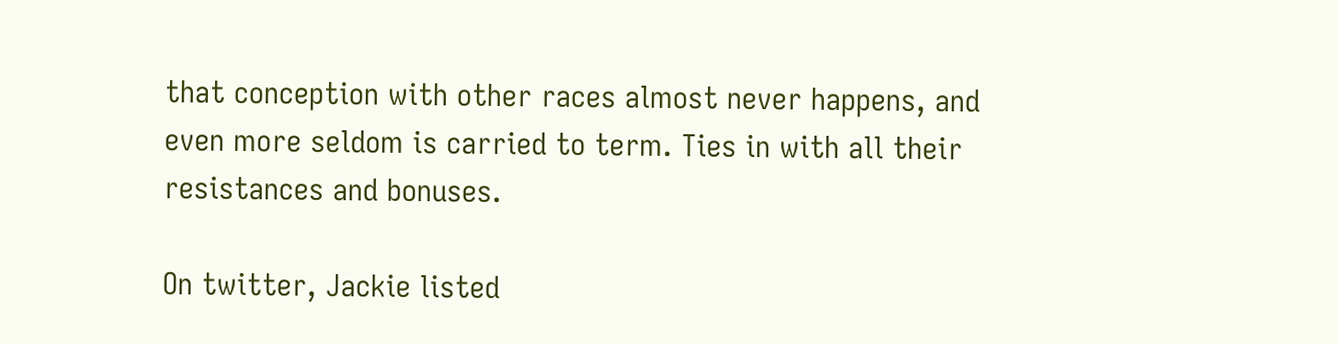that conception with other races almost never happens, and even more seldom is carried to term. Ties in with all their resistances and bonuses.

On twitter, Jackie listed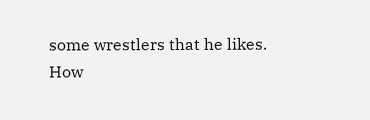some wrestlers that he likes.
How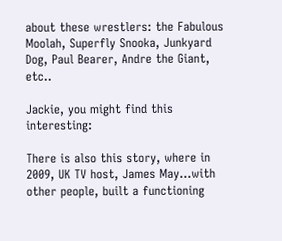about these wrestlers: the Fabulous Moolah, Superfly Snooka, Junkyard Dog, Paul Bearer, Andre the Giant, etc..

Jackie, you might find this interesting:

There is also this story, where in 2009, UK TV host, James May…with other people, built a functioning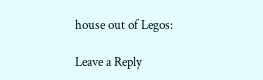house out of Legos:

Leave a Reply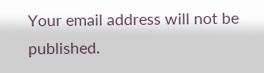Your email address will not be published.